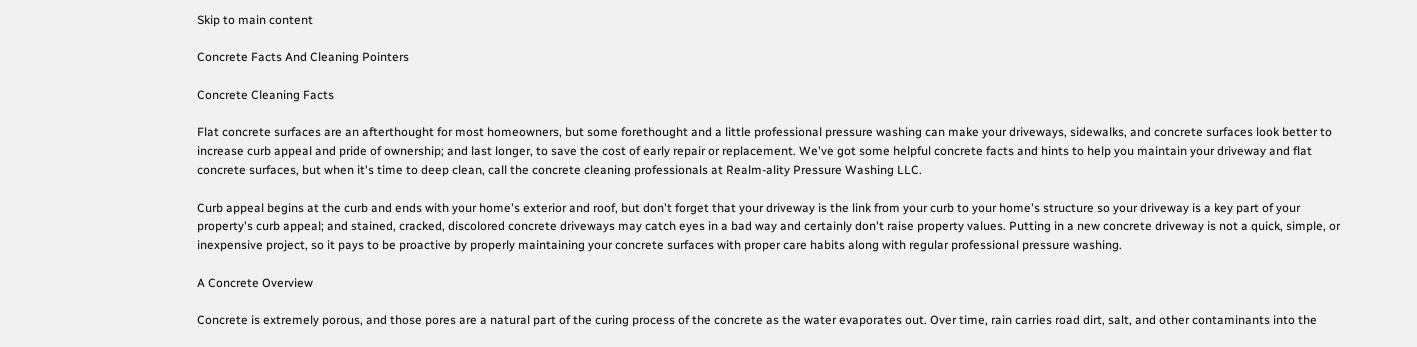Skip to main content

Concrete Facts And Cleaning Pointers

Concrete Cleaning Facts

Flat concrete surfaces are an afterthought for most homeowners, but some forethought and a little professional pressure washing can make your driveways, sidewalks, and concrete surfaces look better to increase curb appeal and pride of ownership; and last longer, to save the cost of early repair or replacement. We've got some helpful concrete facts and hints to help you maintain your driveway and flat concrete surfaces, but when it's time to deep clean, call the concrete cleaning professionals at Realm-ality Pressure Washing LLC.

Curb appeal begins at the curb and ends with your home's exterior and roof, but don't forget that your driveway is the link from your curb to your home's structure so your driveway is a key part of your property's curb appeal; and stained, cracked, discolored concrete driveways may catch eyes in a bad way and certainly don't raise property values. Putting in a new concrete driveway is not a quick, simple, or inexpensive project, so it pays to be proactive by properly maintaining your concrete surfaces with proper care habits along with regular professional pressure washing.

A Concrete Overview

Concrete is extremely porous, and those pores are a natural part of the curing process of the concrete as the water evaporates out. Over time, rain carries road dirt, salt, and other contaminants into the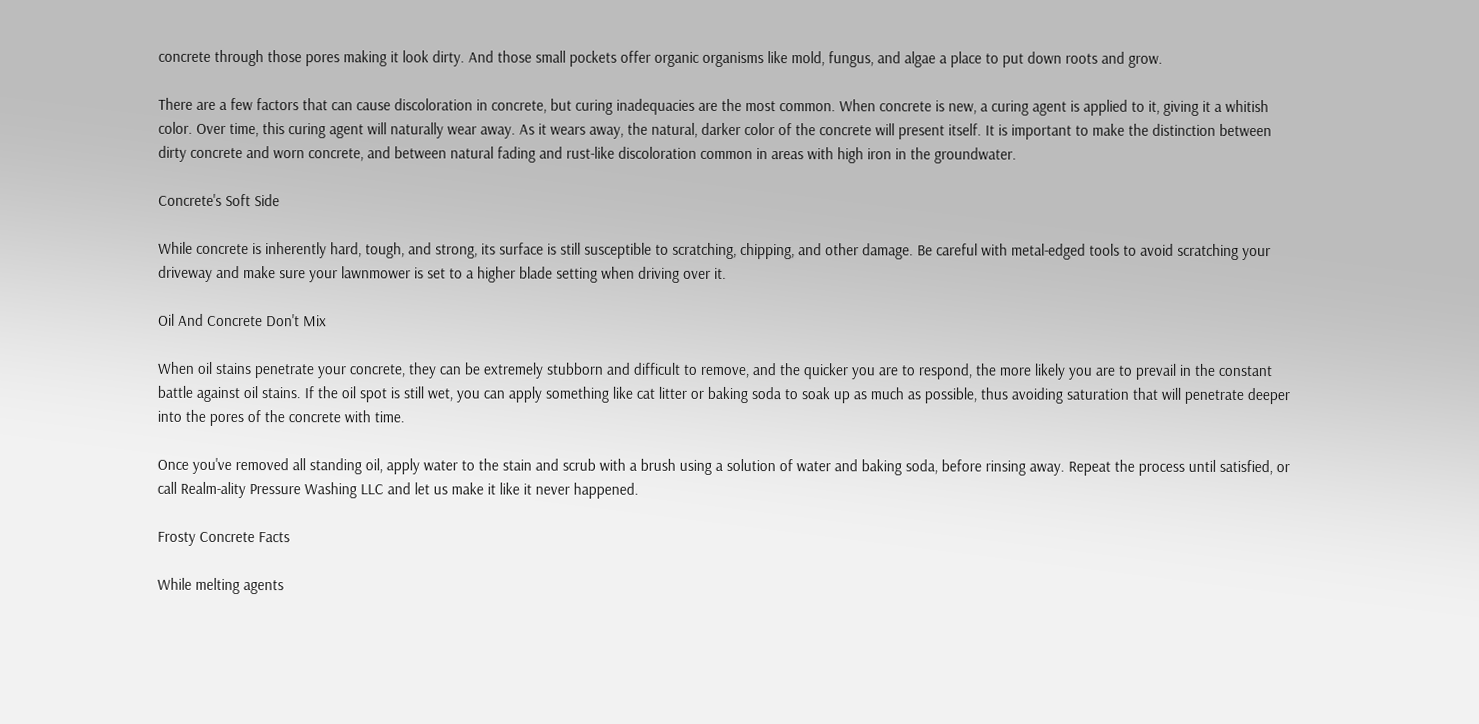concrete through those pores making it look dirty. And those small pockets offer organic organisms like mold, fungus, and algae a place to put down roots and grow.

There are a few factors that can cause discoloration in concrete, but curing inadequacies are the most common. When concrete is new, a curing agent is applied to it, giving it a whitish color. Over time, this curing agent will naturally wear away. As it wears away, the natural, darker color of the concrete will present itself. It is important to make the distinction between dirty concrete and worn concrete, and between natural fading and rust-like discoloration common in areas with high iron in the groundwater.

Concrete's Soft Side

While concrete is inherently hard, tough, and strong, its surface is still susceptible to scratching, chipping, and other damage. Be careful with metal-edged tools to avoid scratching your driveway and make sure your lawnmower is set to a higher blade setting when driving over it.

Oil And Concrete Don't Mix

When oil stains penetrate your concrete, they can be extremely stubborn and difficult to remove, and the quicker you are to respond, the more likely you are to prevail in the constant battle against oil stains. If the oil spot is still wet, you can apply something like cat litter or baking soda to soak up as much as possible, thus avoiding saturation that will penetrate deeper into the pores of the concrete with time.

Once you've removed all standing oil, apply water to the stain and scrub with a brush using a solution of water and baking soda, before rinsing away. Repeat the process until satisfied, or call Realm-ality Pressure Washing LLC and let us make it like it never happened.

Frosty Concrete Facts

While melting agents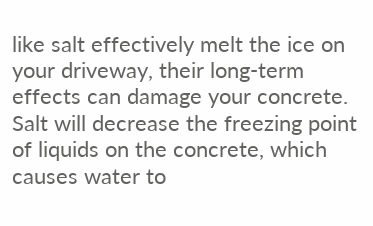like salt effectively melt the ice on your driveway, their long-term effects can damage your concrete. Salt will decrease the freezing point of liquids on the concrete, which causes water to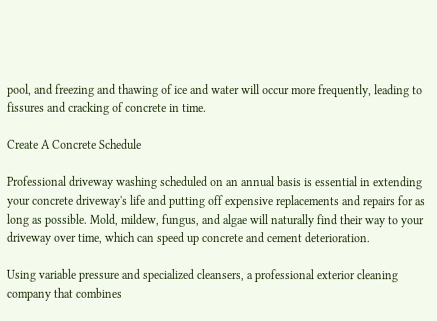pool, and freezing and thawing of ice and water will occur more frequently, leading to fissures and cracking of concrete in time.

Create A Concrete Schedule

Professional driveway washing scheduled on an annual basis is essential in extending your concrete driveway's life and putting off expensive replacements and repairs for as long as possible. Mold, mildew, fungus, and algae will naturally find their way to your driveway over time, which can speed up concrete and cement deterioration.

Using variable pressure and specialized cleansers, a professional exterior cleaning company that combines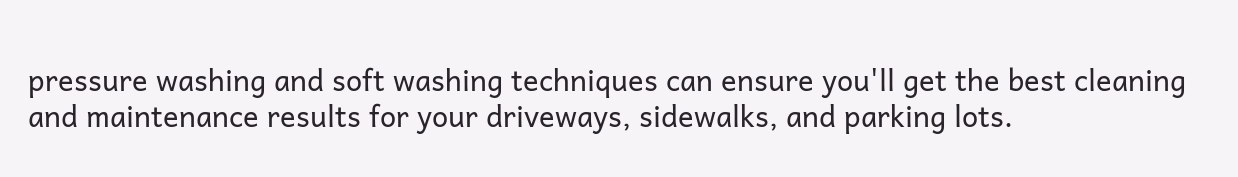pressure washing and soft washing techniques can ensure you'll get the best cleaning and maintenance results for your driveways, sidewalks, and parking lots.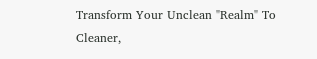Transform Your Unclean "Realm" To Cleaner,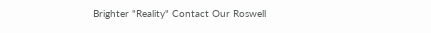Brighter "Reality" Contact Our Roswell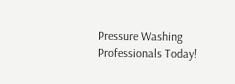Pressure Washing Professionals Today!